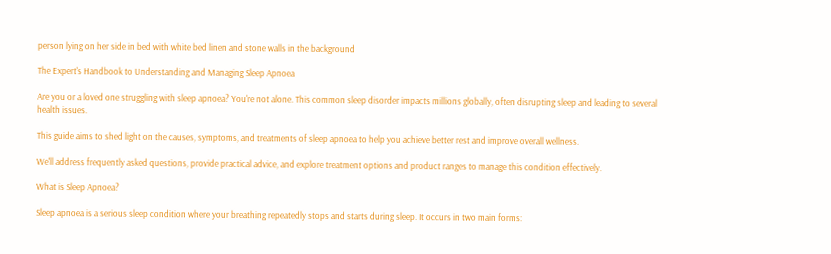person lying on her side in bed with white bed linen and stone walls in the background

The Expert's Handbook to Understanding and Managing Sleep Apnoea

Are you or a loved one struggling with sleep apnoea? You're not alone. This common sleep disorder impacts millions globally, often disrupting sleep and leading to several health issues.

This guide aims to shed light on the causes, symptoms, and treatments of sleep apnoea to help you achieve better rest and improve overall wellness.

We'll address frequently asked questions, provide practical advice, and explore treatment options and product ranges to manage this condition effectively.

What is Sleep Apnoea?

Sleep apnoea is a serious sleep condition where your breathing repeatedly stops and starts during sleep. It occurs in two main forms: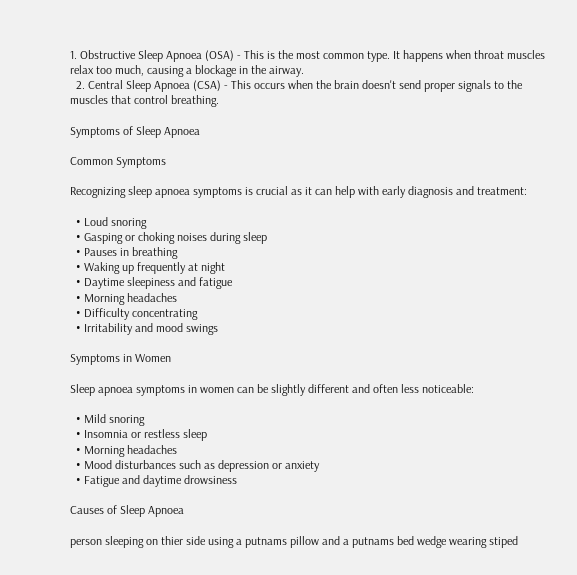1. Obstructive Sleep Apnoea (OSA) - This is the most common type. It happens when throat muscles relax too much, causing a blockage in the airway.
  2. Central Sleep Apnoea (CSA) - This occurs when the brain doesn't send proper signals to the muscles that control breathing.

Symptoms of Sleep Apnoea

Common Symptoms

Recognizing sleep apnoea symptoms is crucial as it can help with early diagnosis and treatment:

  • Loud snoring
  • Gasping or choking noises during sleep
  • Pauses in breathing
  • Waking up frequently at night
  • Daytime sleepiness and fatigue
  • Morning headaches
  • Difficulty concentrating
  • Irritability and mood swings

Symptoms in Women

Sleep apnoea symptoms in women can be slightly different and often less noticeable:

  • Mild snoring
  • Insomnia or restless sleep
  • Morning headaches
  • Mood disturbances such as depression or anxiety
  • Fatigue and daytime drowsiness

Causes of Sleep Apnoea

person sleeping on thier side using a putnams pillow and a putnams bed wedge wearing stiped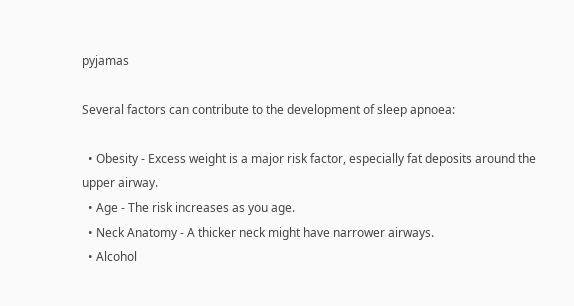pyjamas

Several factors can contribute to the development of sleep apnoea:

  • Obesity - Excess weight is a major risk factor, especially fat deposits around the upper airway.
  • Age - The risk increases as you age.
  • Neck Anatomy - A thicker neck might have narrower airways.
  • Alcohol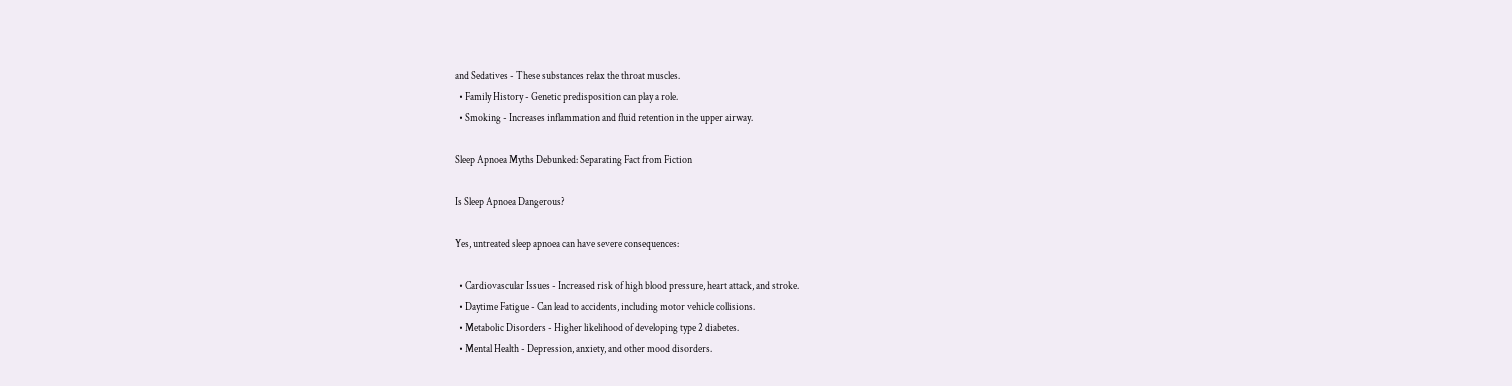and Sedatives - These substances relax the throat muscles.
  • Family History - Genetic predisposition can play a role.
  • Smoking - Increases inflammation and fluid retention in the upper airway.

Sleep Apnoea Myths Debunked: Separating Fact from Fiction

Is Sleep Apnoea Dangerous?

Yes, untreated sleep apnoea can have severe consequences:

  • Cardiovascular Issues - Increased risk of high blood pressure, heart attack, and stroke.
  • Daytime Fatigue - Can lead to accidents, including motor vehicle collisions.
  • Metabolic Disorders - Higher likelihood of developing type 2 diabetes.
  • Mental Health - Depression, anxiety, and other mood disorders.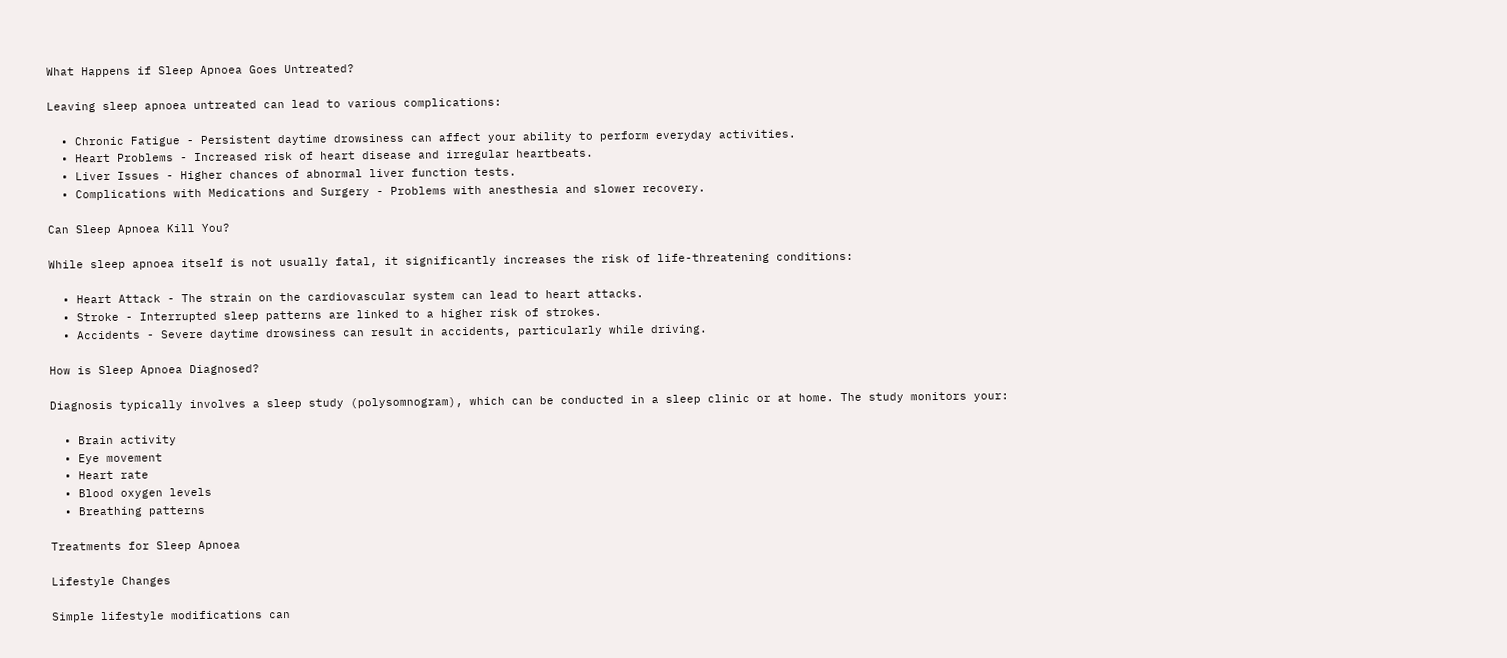What Happens if Sleep Apnoea Goes Untreated?

Leaving sleep apnoea untreated can lead to various complications:

  • Chronic Fatigue - Persistent daytime drowsiness can affect your ability to perform everyday activities.
  • Heart Problems - Increased risk of heart disease and irregular heartbeats.
  • Liver Issues - Higher chances of abnormal liver function tests.
  • Complications with Medications and Surgery - Problems with anesthesia and slower recovery.

Can Sleep Apnoea Kill You?

While sleep apnoea itself is not usually fatal, it significantly increases the risk of life-threatening conditions:

  • Heart Attack - The strain on the cardiovascular system can lead to heart attacks.
  • Stroke - Interrupted sleep patterns are linked to a higher risk of strokes.
  • Accidents - Severe daytime drowsiness can result in accidents, particularly while driving.

How is Sleep Apnoea Diagnosed?

Diagnosis typically involves a sleep study (polysomnogram), which can be conducted in a sleep clinic or at home. The study monitors your:

  • Brain activity
  • Eye movement
  • Heart rate
  • Blood oxygen levels
  • Breathing patterns

Treatments for Sleep Apnoea

Lifestyle Changes

Simple lifestyle modifications can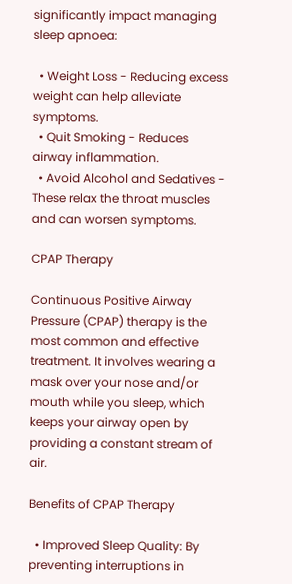significantly impact managing sleep apnoea:

  • Weight Loss - Reducing excess weight can help alleviate symptoms.
  • Quit Smoking - Reduces airway inflammation.
  • Avoid Alcohol and Sedatives - These relax the throat muscles and can worsen symptoms.

CPAP Therapy

Continuous Positive Airway Pressure (CPAP) therapy is the most common and effective treatment. It involves wearing a mask over your nose and/or mouth while you sleep, which keeps your airway open by providing a constant stream of air.

Benefits of CPAP Therapy

  • Improved Sleep Quality: By preventing interruptions in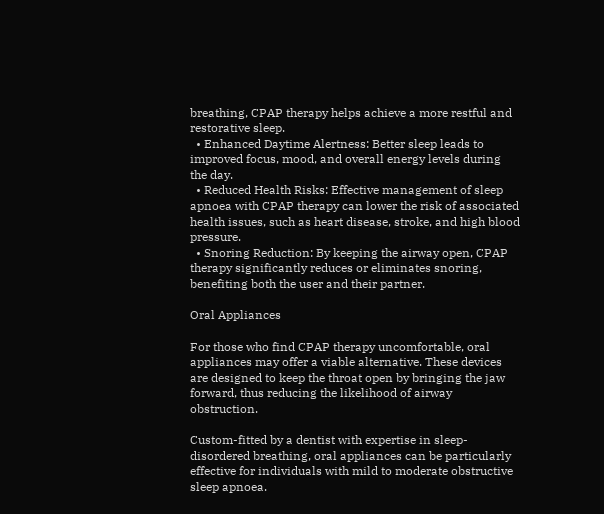breathing, CPAP therapy helps achieve a more restful and restorative sleep.
  • Enhanced Daytime Alertness: Better sleep leads to improved focus, mood, and overall energy levels during the day.
  • Reduced Health Risks: Effective management of sleep apnoea with CPAP therapy can lower the risk of associated health issues, such as heart disease, stroke, and high blood pressure.
  • Snoring Reduction: By keeping the airway open, CPAP therapy significantly reduces or eliminates snoring, benefiting both the user and their partner.

Oral Appliances

For those who find CPAP therapy uncomfortable, oral appliances may offer a viable alternative. These devices are designed to keep the throat open by bringing the jaw forward, thus reducing the likelihood of airway obstruction.

Custom-fitted by a dentist with expertise in sleep-disordered breathing, oral appliances can be particularly effective for individuals with mild to moderate obstructive sleep apnoea.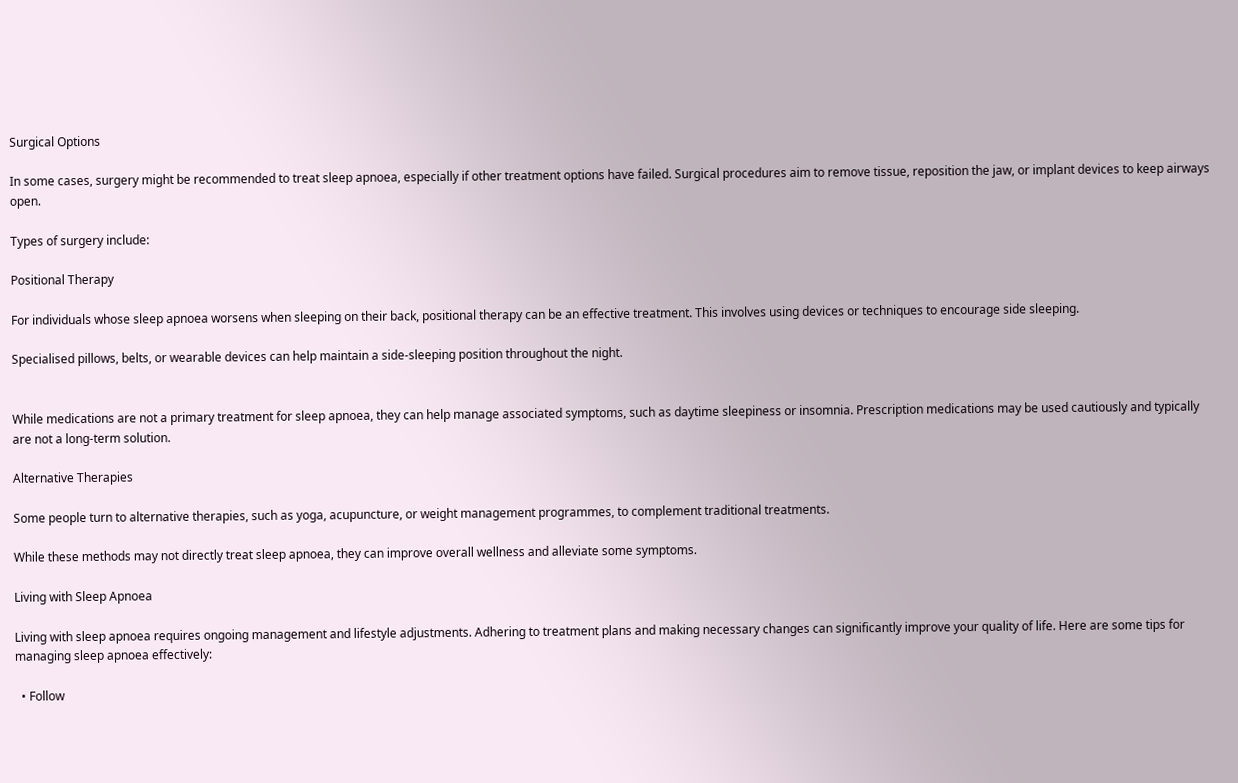Surgical Options

In some cases, surgery might be recommended to treat sleep apnoea, especially if other treatment options have failed. Surgical procedures aim to remove tissue, reposition the jaw, or implant devices to keep airways open.

Types of surgery include:

Positional Therapy

For individuals whose sleep apnoea worsens when sleeping on their back, positional therapy can be an effective treatment. This involves using devices or techniques to encourage side sleeping.

Specialised pillows, belts, or wearable devices can help maintain a side-sleeping position throughout the night.


While medications are not a primary treatment for sleep apnoea, they can help manage associated symptoms, such as daytime sleepiness or insomnia. Prescription medications may be used cautiously and typically are not a long-term solution.

Alternative Therapies

Some people turn to alternative therapies, such as yoga, acupuncture, or weight management programmes, to complement traditional treatments.

While these methods may not directly treat sleep apnoea, they can improve overall wellness and alleviate some symptoms.

Living with Sleep Apnoea

Living with sleep apnoea requires ongoing management and lifestyle adjustments. Adhering to treatment plans and making necessary changes can significantly improve your quality of life. Here are some tips for managing sleep apnoea effectively:

  • Follow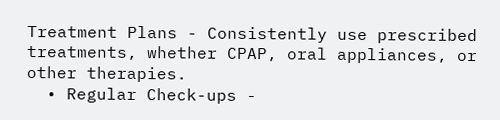Treatment Plans - Consistently use prescribed treatments, whether CPAP, oral appliances, or other therapies.
  • Regular Check-ups -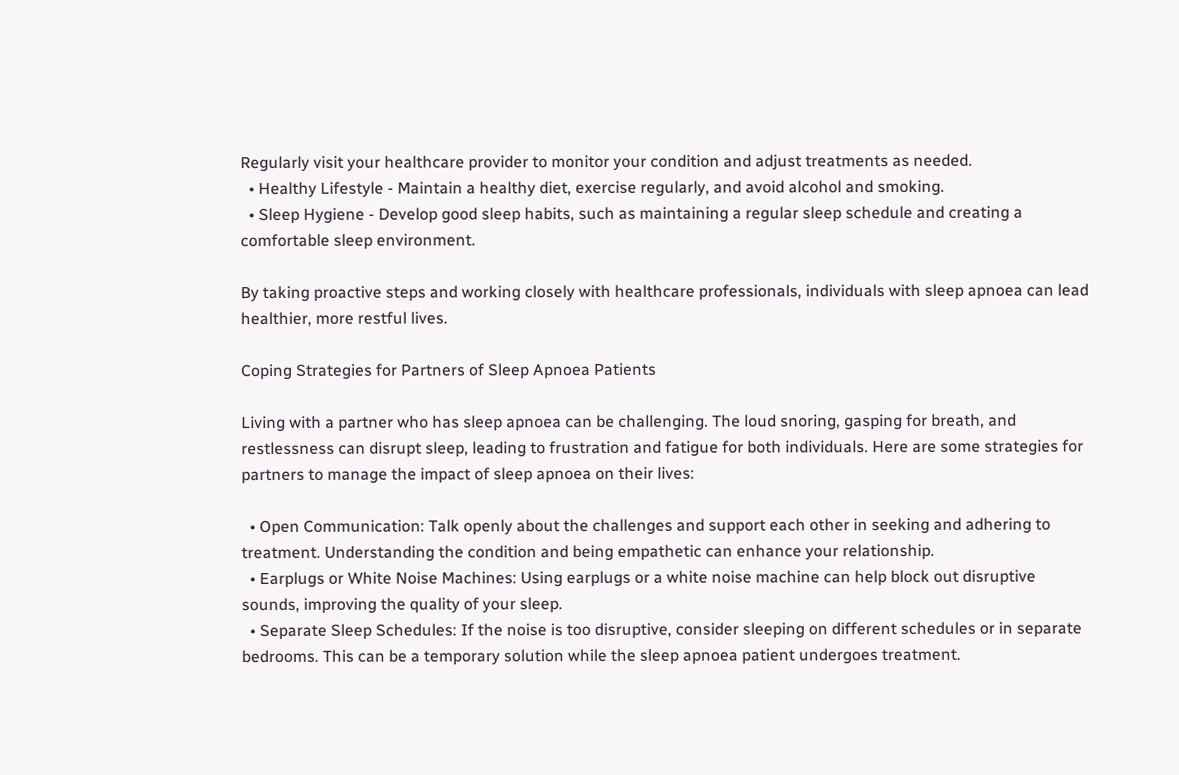Regularly visit your healthcare provider to monitor your condition and adjust treatments as needed.
  • Healthy Lifestyle - Maintain a healthy diet, exercise regularly, and avoid alcohol and smoking.
  • Sleep Hygiene - Develop good sleep habits, such as maintaining a regular sleep schedule and creating a comfortable sleep environment.

By taking proactive steps and working closely with healthcare professionals, individuals with sleep apnoea can lead healthier, more restful lives.

Coping Strategies for Partners of Sleep Apnoea Patients

Living with a partner who has sleep apnoea can be challenging. The loud snoring, gasping for breath, and restlessness can disrupt sleep, leading to frustration and fatigue for both individuals. Here are some strategies for partners to manage the impact of sleep apnoea on their lives:

  • Open Communication: Talk openly about the challenges and support each other in seeking and adhering to treatment. Understanding the condition and being empathetic can enhance your relationship.
  • Earplugs or White Noise Machines: Using earplugs or a white noise machine can help block out disruptive sounds, improving the quality of your sleep.
  • Separate Sleep Schedules: If the noise is too disruptive, consider sleeping on different schedules or in separate bedrooms. This can be a temporary solution while the sleep apnoea patient undergoes treatment.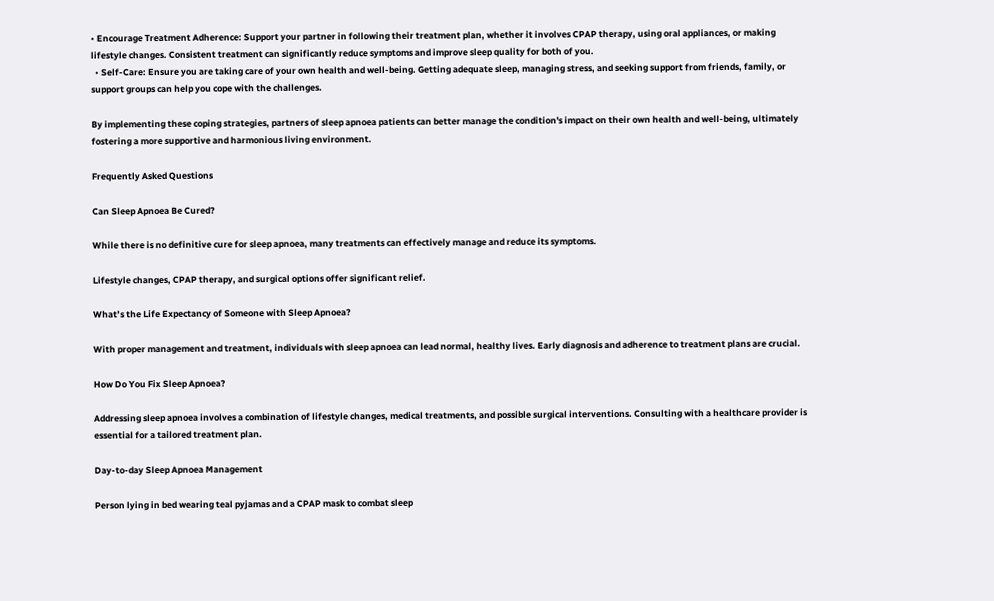• Encourage Treatment Adherence: Support your partner in following their treatment plan, whether it involves CPAP therapy, using oral appliances, or making lifestyle changes. Consistent treatment can significantly reduce symptoms and improve sleep quality for both of you.
  • Self-Care: Ensure you are taking care of your own health and well-being. Getting adequate sleep, managing stress, and seeking support from friends, family, or support groups can help you cope with the challenges.

By implementing these coping strategies, partners of sleep apnoea patients can better manage the condition's impact on their own health and well-being, ultimately fostering a more supportive and harmonious living environment.

Frequently Asked Questions

Can Sleep Apnoea Be Cured?

While there is no definitive cure for sleep apnoea, many treatments can effectively manage and reduce its symptoms.

Lifestyle changes, CPAP therapy, and surgical options offer significant relief.

What’s the Life Expectancy of Someone with Sleep Apnoea?

With proper management and treatment, individuals with sleep apnoea can lead normal, healthy lives. Early diagnosis and adherence to treatment plans are crucial.

How Do You Fix Sleep Apnoea?

Addressing sleep apnoea involves a combination of lifestyle changes, medical treatments, and possible surgical interventions. Consulting with a healthcare provider is essential for a tailored treatment plan.

Day-to-day Sleep Apnoea Management

Person lying in bed wearing teal pyjamas and a CPAP mask to combat sleep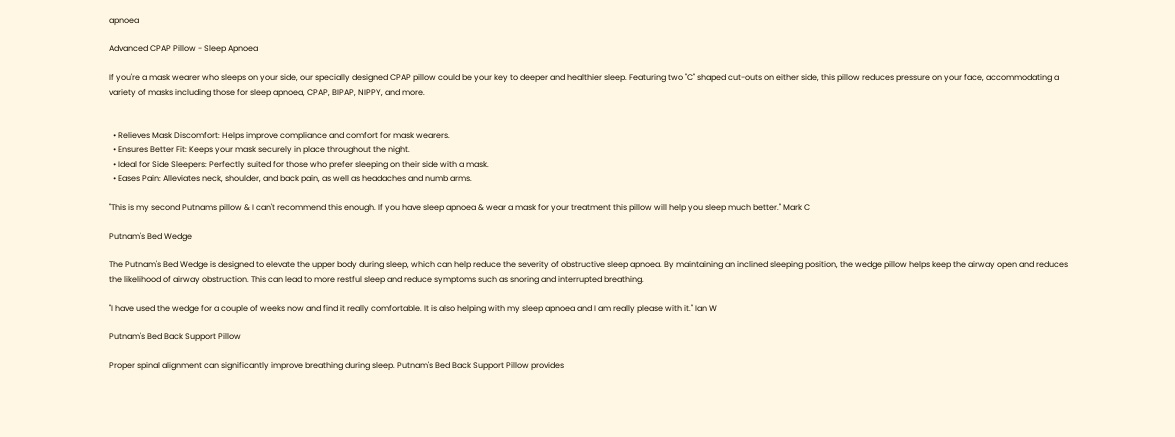apnoea

Advanced CPAP Pillow - Sleep Apnoea

If you're a mask wearer who sleeps on your side, our specially designed CPAP pillow could be your key to deeper and healthier sleep. Featuring two "C" shaped cut-outs on either side, this pillow reduces pressure on your face, accommodating a variety of masks including those for sleep apnoea, CPAP, BIPAP, NIPPY, and more.


  • Relieves Mask Discomfort: Helps improve compliance and comfort for mask wearers.
  • Ensures Better Fit: Keeps your mask securely in place throughout the night.
  • Ideal for Side Sleepers: Perfectly suited for those who prefer sleeping on their side with a mask.
  • Eases Pain: Alleviates neck, shoulder, and back pain, as well as headaches and numb arms.

"This is my second Putnams pillow & I can't recommend this enough. If you have sleep apnoea & wear a mask for your treatment this pillow will help you sleep much better." Mark C

Putnam's Bed Wedge

The Putnam's Bed Wedge is designed to elevate the upper body during sleep, which can help reduce the severity of obstructive sleep apnoea. By maintaining an inclined sleeping position, the wedge pillow helps keep the airway open and reduces the likelihood of airway obstruction. This can lead to more restful sleep and reduce symptoms such as snoring and interrupted breathing.

"I have used the wedge for a couple of weeks now and find it really comfortable. It is also helping with my sleep apnoea and I am really please with it." Ian W

Putnam's Bed Back Support Pillow

Proper spinal alignment can significantly improve breathing during sleep. Putnam's Bed Back Support Pillow provides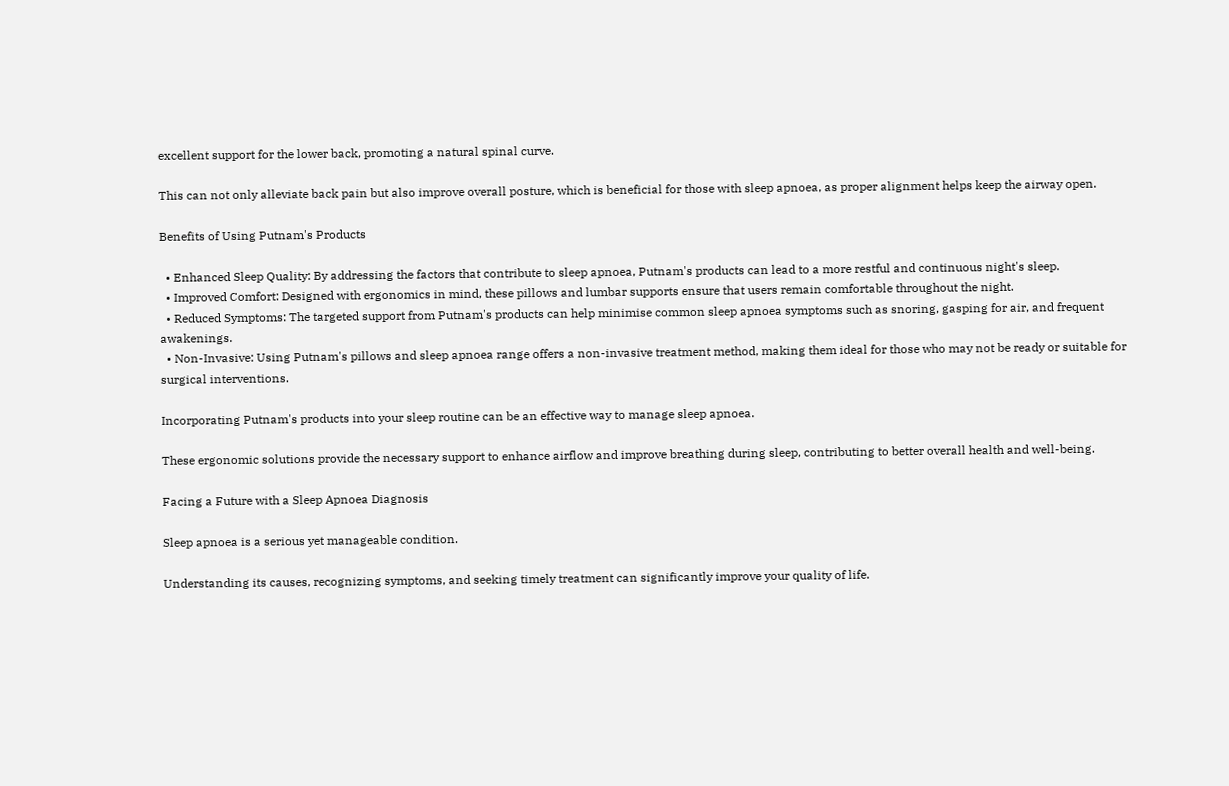excellent support for the lower back, promoting a natural spinal curve.

This can not only alleviate back pain but also improve overall posture, which is beneficial for those with sleep apnoea, as proper alignment helps keep the airway open.

Benefits of Using Putnam's Products

  • Enhanced Sleep Quality: By addressing the factors that contribute to sleep apnoea, Putnam's products can lead to a more restful and continuous night's sleep.
  • Improved Comfort: Designed with ergonomics in mind, these pillows and lumbar supports ensure that users remain comfortable throughout the night.
  • Reduced Symptoms: The targeted support from Putnam's products can help minimise common sleep apnoea symptoms such as snoring, gasping for air, and frequent awakenings.
  • Non-Invasive: Using Putnam's pillows and sleep apnoea range offers a non-invasive treatment method, making them ideal for those who may not be ready or suitable for surgical interventions.

Incorporating Putnam's products into your sleep routine can be an effective way to manage sleep apnoea.

These ergonomic solutions provide the necessary support to enhance airflow and improve breathing during sleep, contributing to better overall health and well-being.

Facing a Future with a Sleep Apnoea Diagnosis

Sleep apnoea is a serious yet manageable condition.

Understanding its causes, recognizing symptoms, and seeking timely treatment can significantly improve your quality of life.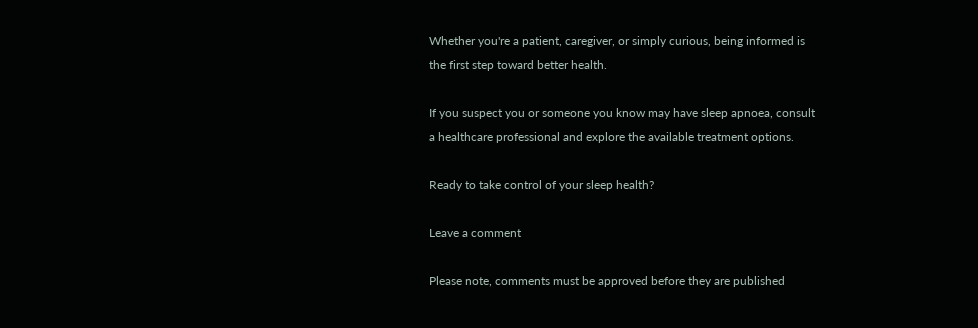Whether you're a patient, caregiver, or simply curious, being informed is the first step toward better health.

If you suspect you or someone you know may have sleep apnoea, consult a healthcare professional and explore the available treatment options.

Ready to take control of your sleep health?

Leave a comment

Please note, comments must be approved before they are published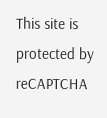This site is protected by reCAPTCHA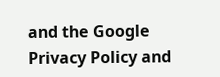and the Google Privacy Policy and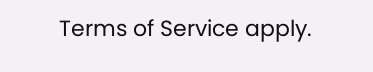Terms of Service apply.